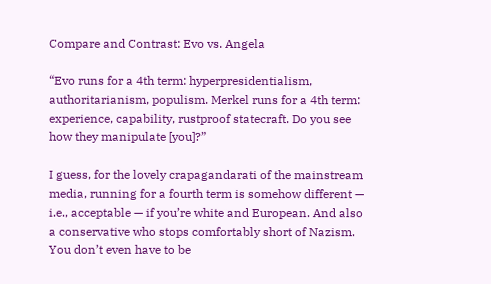Compare and Contrast: Evo vs. Angela

“Evo runs for a 4th term: hyperpresidentialism, authoritarianism, populism. Merkel runs for a 4th term: experience, capability, rustproof statecraft. Do you see how they manipulate [you]?”

I guess, for the lovely crapagandarati of the mainstream media, running for a fourth term is somehow different — i.e., acceptable — if you’re white and European. And also a conservative who stops comfortably short of Nazism. You don’t even have to be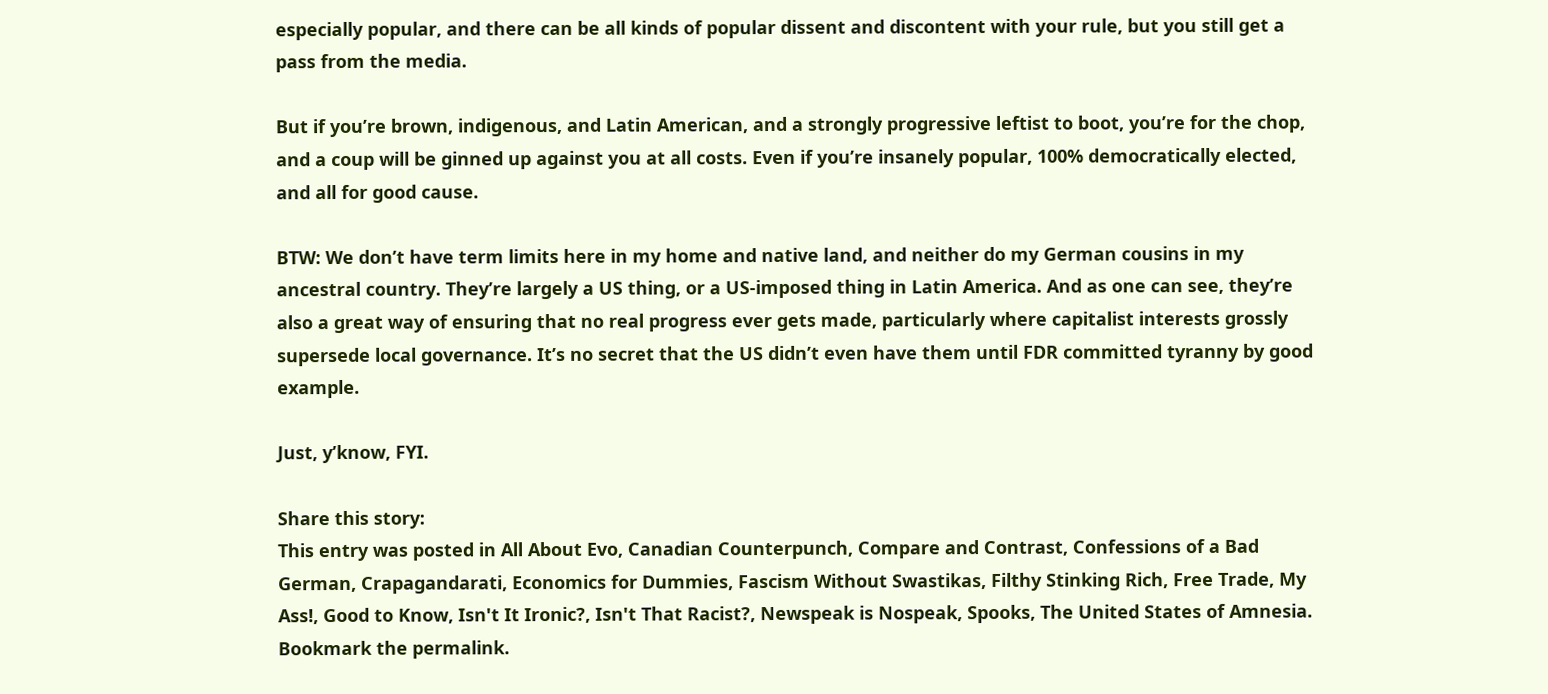especially popular, and there can be all kinds of popular dissent and discontent with your rule, but you still get a pass from the media.

But if you’re brown, indigenous, and Latin American, and a strongly progressive leftist to boot, you’re for the chop, and a coup will be ginned up against you at all costs. Even if you’re insanely popular, 100% democratically elected, and all for good cause.

BTW: We don’t have term limits here in my home and native land, and neither do my German cousins in my ancestral country. They’re largely a US thing, or a US-imposed thing in Latin America. And as one can see, they’re also a great way of ensuring that no real progress ever gets made, particularly where capitalist interests grossly supersede local governance. It’s no secret that the US didn’t even have them until FDR committed tyranny by good example.

Just, y’know, FYI.

Share this story:
This entry was posted in All About Evo, Canadian Counterpunch, Compare and Contrast, Confessions of a Bad German, Crapagandarati, Economics for Dummies, Fascism Without Swastikas, Filthy Stinking Rich, Free Trade, My Ass!, Good to Know, Isn't It Ironic?, Isn't That Racist?, Newspeak is Nospeak, Spooks, The United States of Amnesia. Bookmark the permalink.